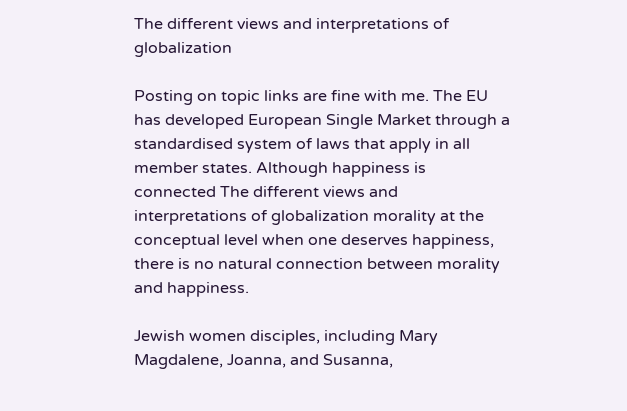The different views and interpretations of globalization

Posting on topic links are fine with me. The EU has developed European Single Market through a standardised system of laws that apply in all member states. Although happiness is connected The different views and interpretations of globalization morality at the conceptual level when one deserves happiness, there is no natural connection between morality and happiness.

Jewish women disciples, including Mary Magdalene, Joanna, and Susanna,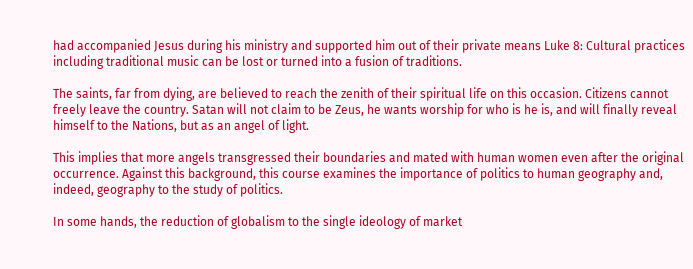had accompanied Jesus during his ministry and supported him out of their private means Luke 8: Cultural practices including traditional music can be lost or turned into a fusion of traditions.

The saints, far from dying, are believed to reach the zenith of their spiritual life on this occasion. Citizens cannot freely leave the country. Satan will not claim to be Zeus, he wants worship for who is he is, and will finally reveal himself to the Nations, but as an angel of light.

This implies that more angels transgressed their boundaries and mated with human women even after the original occurrence. Against this background, this course examines the importance of politics to human geography and, indeed, geography to the study of politics.

In some hands, the reduction of globalism to the single ideology of market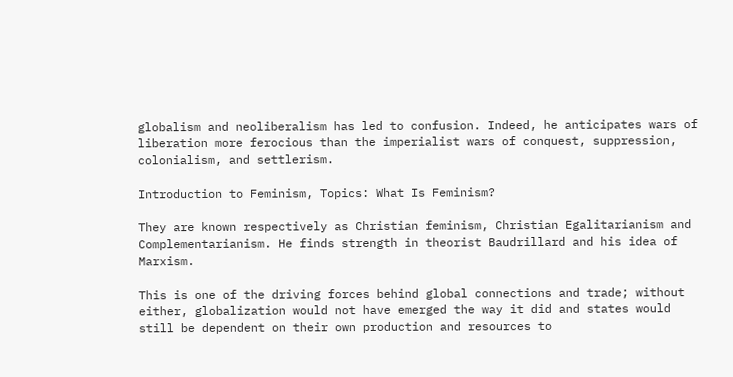globalism and neoliberalism has led to confusion. Indeed, he anticipates wars of liberation more ferocious than the imperialist wars of conquest, suppression, colonialism, and settlerism.

Introduction to Feminism, Topics: What Is Feminism?

They are known respectively as Christian feminism, Christian Egalitarianism and Complementarianism. He finds strength in theorist Baudrillard and his idea of Marxism.

This is one of the driving forces behind global connections and trade; without either, globalization would not have emerged the way it did and states would still be dependent on their own production and resources to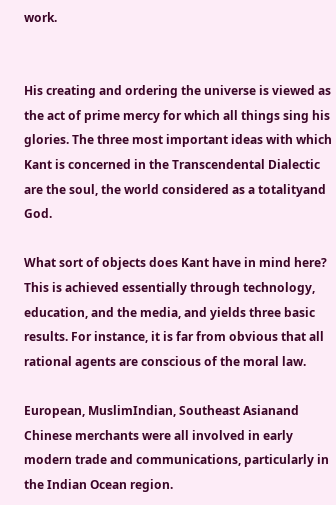work.


His creating and ordering the universe is viewed as the act of prime mercy for which all things sing his glories. The three most important ideas with which Kant is concerned in the Transcendental Dialectic are the soul, the world considered as a totalityand God.

What sort of objects does Kant have in mind here? This is achieved essentially through technology, education, and the media, and yields three basic results. For instance, it is far from obvious that all rational agents are conscious of the moral law.

European, MuslimIndian, Southeast Asianand Chinese merchants were all involved in early modern trade and communications, particularly in the Indian Ocean region.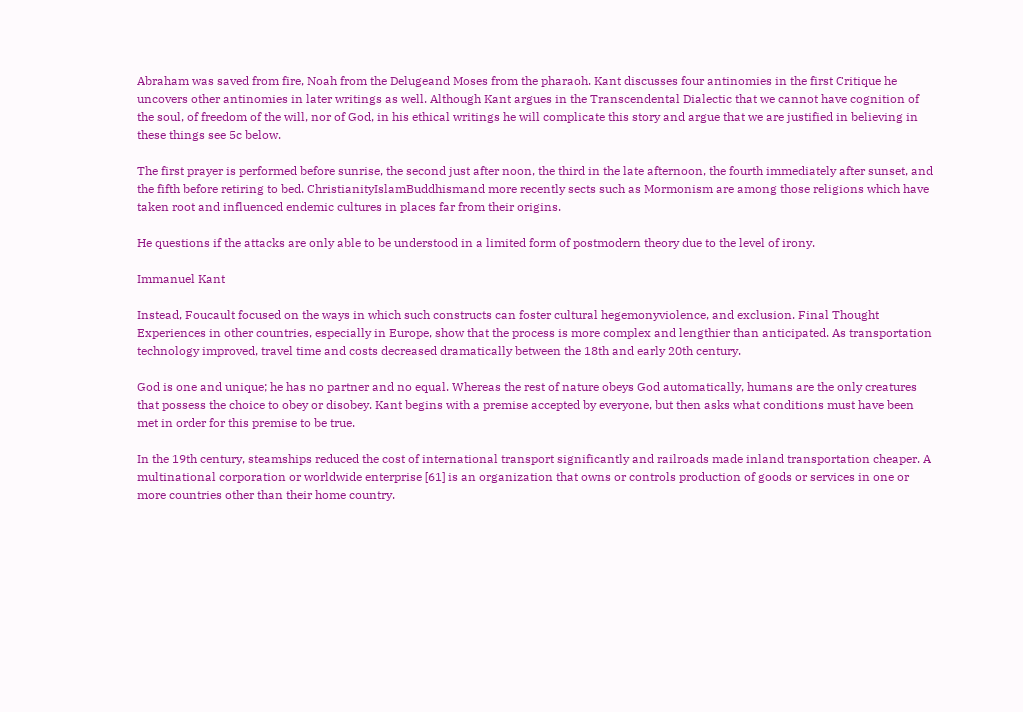Abraham was saved from fire, Noah from the Delugeand Moses from the pharaoh. Kant discusses four antinomies in the first Critique he uncovers other antinomies in later writings as well. Although Kant argues in the Transcendental Dialectic that we cannot have cognition of the soul, of freedom of the will, nor of God, in his ethical writings he will complicate this story and argue that we are justified in believing in these things see 5c below.

The first prayer is performed before sunrise, the second just after noon, the third in the late afternoon, the fourth immediately after sunset, and the fifth before retiring to bed. ChristianityIslamBuddhismand more recently sects such as Mormonism are among those religions which have taken root and influenced endemic cultures in places far from their origins.

He questions if the attacks are only able to be understood in a limited form of postmodern theory due to the level of irony.

Immanuel Kant

Instead, Foucault focused on the ways in which such constructs can foster cultural hegemonyviolence, and exclusion. Final Thought Experiences in other countries, especially in Europe, show that the process is more complex and lengthier than anticipated. As transportation technology improved, travel time and costs decreased dramatically between the 18th and early 20th century.

God is one and unique; he has no partner and no equal. Whereas the rest of nature obeys God automatically, humans are the only creatures that possess the choice to obey or disobey. Kant begins with a premise accepted by everyone, but then asks what conditions must have been met in order for this premise to be true.

In the 19th century, steamships reduced the cost of international transport significantly and railroads made inland transportation cheaper. A multinational corporation or worldwide enterprise [61] is an organization that owns or controls production of goods or services in one or more countries other than their home country.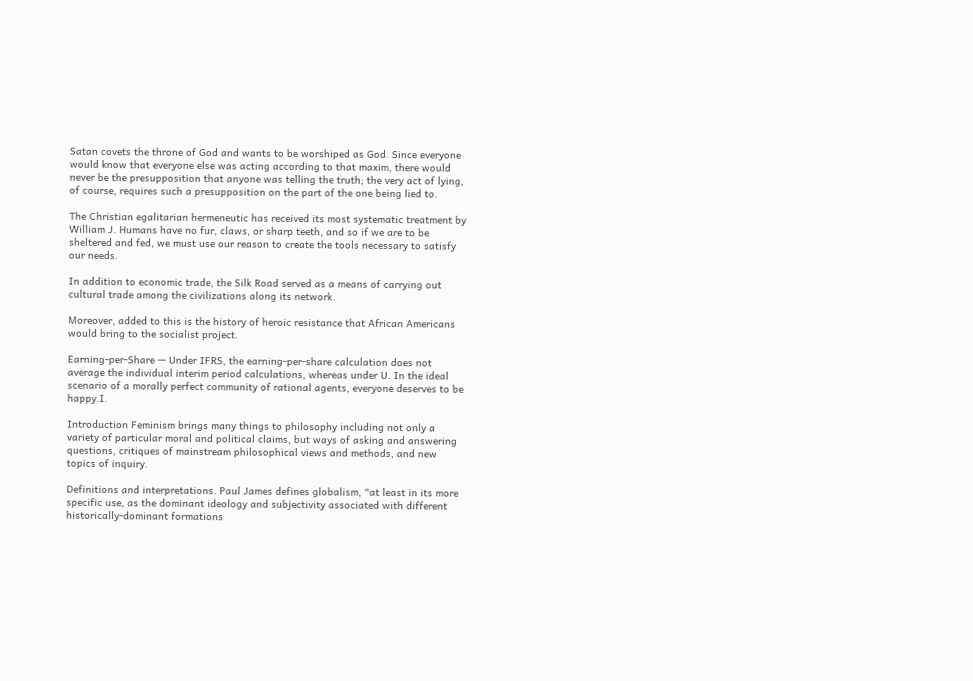Satan covets the throne of God and wants to be worshiped as God. Since everyone would know that everyone else was acting according to that maxim, there would never be the presupposition that anyone was telling the truth; the very act of lying, of course, requires such a presupposition on the part of the one being lied to.

The Christian egalitarian hermeneutic has received its most systematic treatment by William J. Humans have no fur, claws, or sharp teeth, and so if we are to be sheltered and fed, we must use our reason to create the tools necessary to satisfy our needs.

In addition to economic trade, the Silk Road served as a means of carrying out cultural trade among the civilizations along its network.

Moreover, added to this is the history of heroic resistance that African Americans would bring to the socialist project.

Earning-per-Share — Under IFRS, the earning-per-share calculation does not average the individual interim period calculations, whereas under U. In the ideal scenario of a morally perfect community of rational agents, everyone deserves to be happy.I.

Introduction Feminism brings many things to philosophy including not only a variety of particular moral and political claims, but ways of asking and answering questions, critiques of mainstream philosophical views and methods, and new topics of inquiry.

Definitions and interpretations. Paul James defines globalism, "at least in its more specific use, as the dominant ideology and subjectivity associated with different historically-dominant formations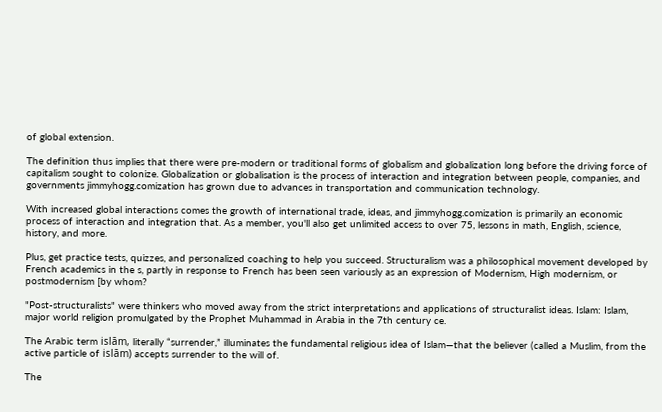of global extension.

The definition thus implies that there were pre-modern or traditional forms of globalism and globalization long before the driving force of capitalism sought to colonize. Globalization or globalisation is the process of interaction and integration between people, companies, and governments jimmyhogg.comization has grown due to advances in transportation and communication technology.

With increased global interactions comes the growth of international trade, ideas, and jimmyhogg.comization is primarily an economic process of interaction and integration that. As a member, you'll also get unlimited access to over 75, lessons in math, English, science, history, and more.

Plus, get practice tests, quizzes, and personalized coaching to help you succeed. Structuralism was a philosophical movement developed by French academics in the s, partly in response to French has been seen variously as an expression of Modernism, High modernism, or postmodernism [by whom?

"Post-structuralists" were thinkers who moved away from the strict interpretations and applications of structuralist ideas. Islam: Islam, major world religion promulgated by the Prophet Muhammad in Arabia in the 7th century ce.

The Arabic term islām, literally “surrender,” illuminates the fundamental religious idea of Islam—that the believer (called a Muslim, from the active particle of islām) accepts surrender to the will of.

The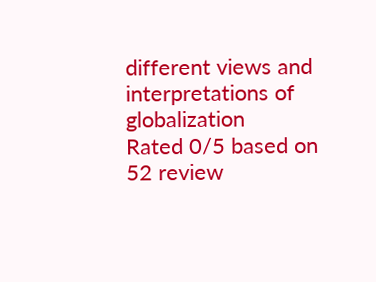different views and interpretations of globalization
Rated 0/5 based on 52 review